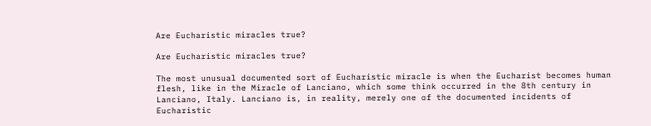Are Eucharistic miracles true?

Are Eucharistic miracles true?

The most unusual documented sort of Eucharistic miracle is when the Eucharist becomes human flesh, like in the Miracle of Lanciano, which some think occurred in the 8th century in Lanciano, Italy. Lanciano is, in reality, merely one of the documented incidents of Eucharistic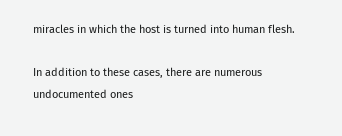miracles in which the host is turned into human flesh.

In addition to these cases, there are numerous undocumented ones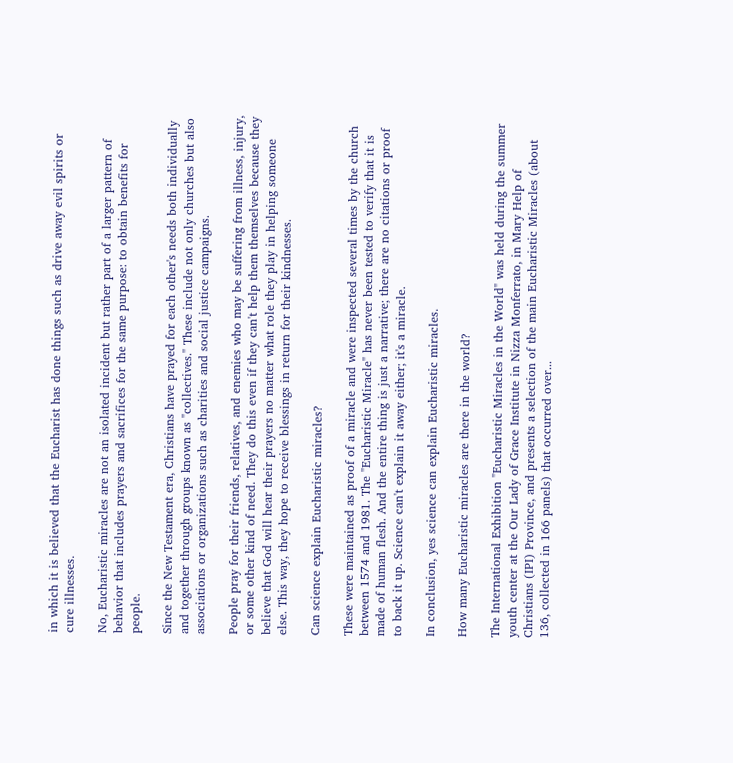in which it is believed that the Eucharist has done things such as drive away evil spirits or cure illnesses.

No, Eucharistic miracles are not an isolated incident but rather part of a larger pattern of behavior that includes prayers and sacrifices for the same purpose: to obtain benefits for people.

Since the New Testament era, Christians have prayed for each other's needs both individually and together through groups known as "collectives." These include not only churches but also associations or organizations such as charities and social justice campaigns.

People pray for their friends, relatives, and enemies who may be suffering from illness, injury, or some other kind of need. They do this even if they can't help them themselves because they believe that God will hear their prayers no matter what role they play in helping someone else. This way, they hope to receive blessings in return for their kindnesses.

Can science explain Eucharistic miracles?

These were maintained as proof of a miracle and were inspected several times by the church between 1574 and 1981. The "Eucharistic Miracle" has never been tested to verify that it is made of human flesh. And the entire thing is just a narrative; there are no citations or proof to back it up. Science can't explain it away either; it's a miracle.

In conclusion, yes science can explain Eucharistic miracles.

How many Eucharistic miracles are there in the world?

The International Exhibition "Eucharistic Miracles in the World" was held during the summer youth center at the Our Lady of Grace Institute in Nizza Monferrato, in Mary Help of Christians (IPI) Province, and presents a selection of the main Eucharistic Miracles (about 136, collected in 166 panels) that occurred over...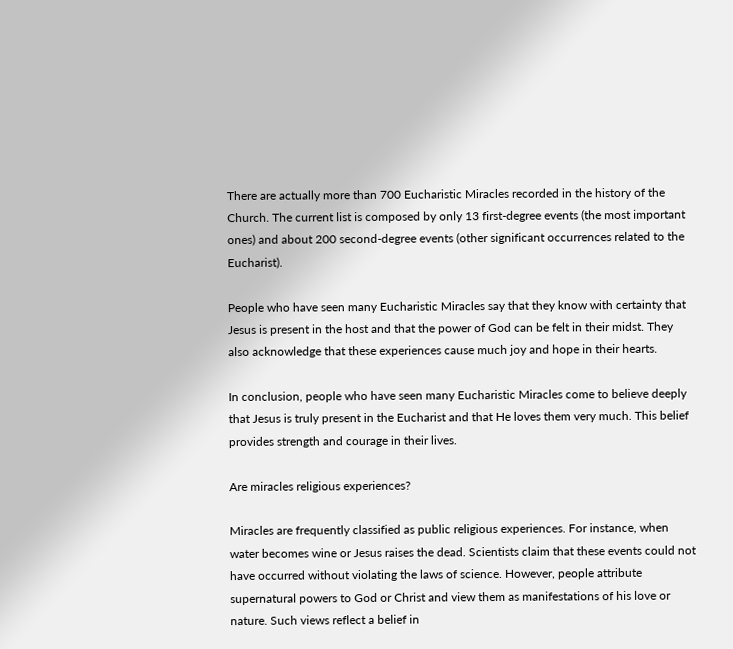There are actually more than 700 Eucharistic Miracles recorded in the history of the Church. The current list is composed by only 13 first-degree events (the most important ones) and about 200 second-degree events (other significant occurrences related to the Eucharist).

People who have seen many Eucharistic Miracles say that they know with certainty that Jesus is present in the host and that the power of God can be felt in their midst. They also acknowledge that these experiences cause much joy and hope in their hearts.

In conclusion, people who have seen many Eucharistic Miracles come to believe deeply that Jesus is truly present in the Eucharist and that He loves them very much. This belief provides strength and courage in their lives.

Are miracles religious experiences?

Miracles are frequently classified as public religious experiences. For instance, when water becomes wine or Jesus raises the dead. Scientists claim that these events could not have occurred without violating the laws of science. However, people attribute supernatural powers to God or Christ and view them as manifestations of his love or nature. Such views reflect a belief in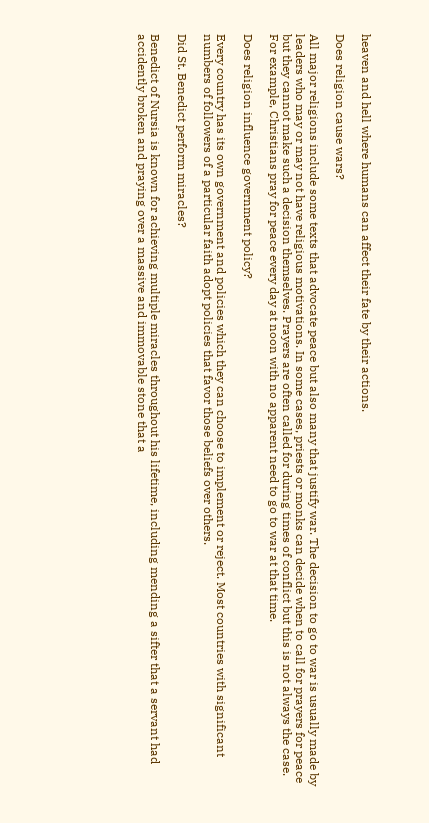heaven and hell where humans can affect their fate by their actions.

Does religion cause wars?

All major religions include some texts that advocate peace but also many that justify war. The decision to go to war is usually made by leaders who may or may not have religious motivations. In some cases, priests or monks can decide when to call for prayers for peace but they cannot make such a decision themselves. Prayers are often called for during times of conflict but this is not always the case. For example, Christians pray for peace every day at noon with no apparent need to go to war at that time.

Does religion influence government policy?

Every country has its own government and policies which they can choose to implement or reject. Most countries with significant numbers of followers of a particular faith adopt policies that favor those beliefs over others.

Did St. Benedict perform miracles?

Benedict of Nursia is known for achieving multiple miracles throughout his lifetime, including mending a sifter that a servant had accidently broken and praying over a massive and immovable stone that a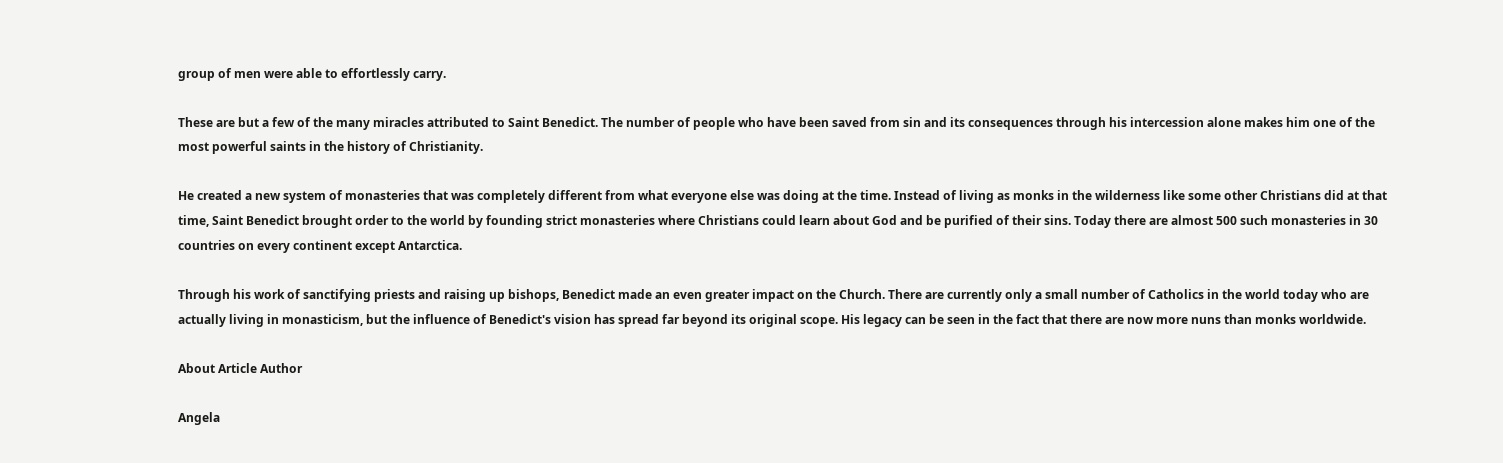group of men were able to effortlessly carry.

These are but a few of the many miracles attributed to Saint Benedict. The number of people who have been saved from sin and its consequences through his intercession alone makes him one of the most powerful saints in the history of Christianity.

He created a new system of monasteries that was completely different from what everyone else was doing at the time. Instead of living as monks in the wilderness like some other Christians did at that time, Saint Benedict brought order to the world by founding strict monasteries where Christians could learn about God and be purified of their sins. Today there are almost 500 such monasteries in 30 countries on every continent except Antarctica.

Through his work of sanctifying priests and raising up bishops, Benedict made an even greater impact on the Church. There are currently only a small number of Catholics in the world today who are actually living in monasticism, but the influence of Benedict's vision has spread far beyond its original scope. His legacy can be seen in the fact that there are now more nuns than monks worldwide.

About Article Author

Angela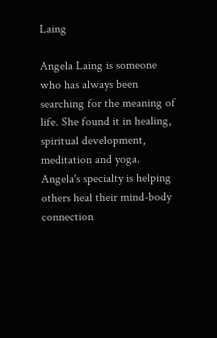Laing

Angela Laing is someone who has always been searching for the meaning of life. She found it in healing, spiritual development, meditation and yoga. Angela's specialty is helping others heal their mind-body connection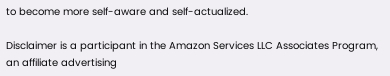to become more self-aware and self-actualized.

Disclaimer is a participant in the Amazon Services LLC Associates Program, an affiliate advertising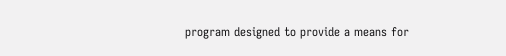program designed to provide a means for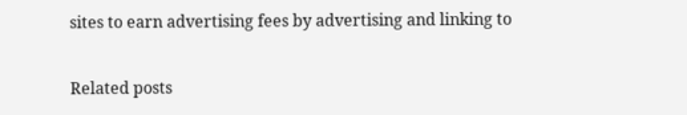sites to earn advertising fees by advertising and linking to

Related posts